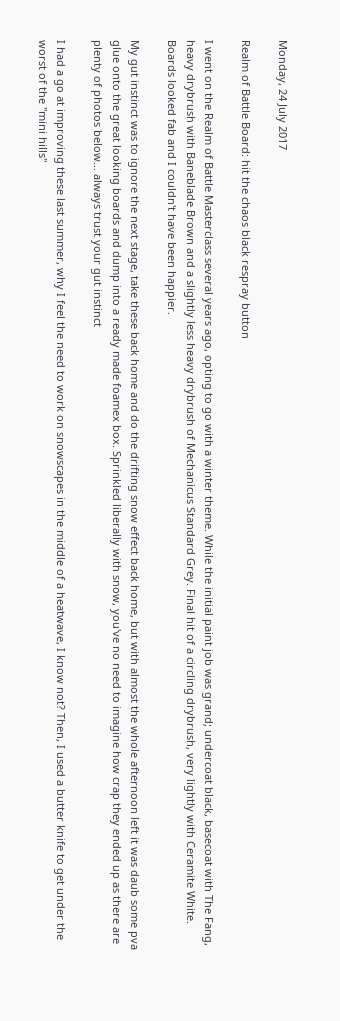Monday, 24 July 2017

Realm of Battle Board: hit the chaos black respray button

I went on the Realm of Battle Masterclass several years ago, opting to go with a winter theme. While the initial paint job was grand; undercoat black, basecoat with The Fang, heavy drybrush with Baneblade Brown and a slightly less heavy drybrush of Mechanicus Standard Grey. Final hit of a circling drybrush, very lightly with Ceramite White. Boards looked fab and I couldn't have been happier.

My gut instinct was to ignore the next stage, take these back home and do the drifting snow effect back home, but with almost the whole afternoon left it was daub some pva glue onto the great looking boards and dump into a ready made foamex box. Sprinkled liberally with snow, you've no need to imagine how crap they ended up as there are plenty of photos below... always trust your gut instinct

I had a go at improving these last summer, why I feel the need to work on snowscapes in the middle of a heatwave, I know not? Then, I used a butter knife to get under the worst of the "mini hills"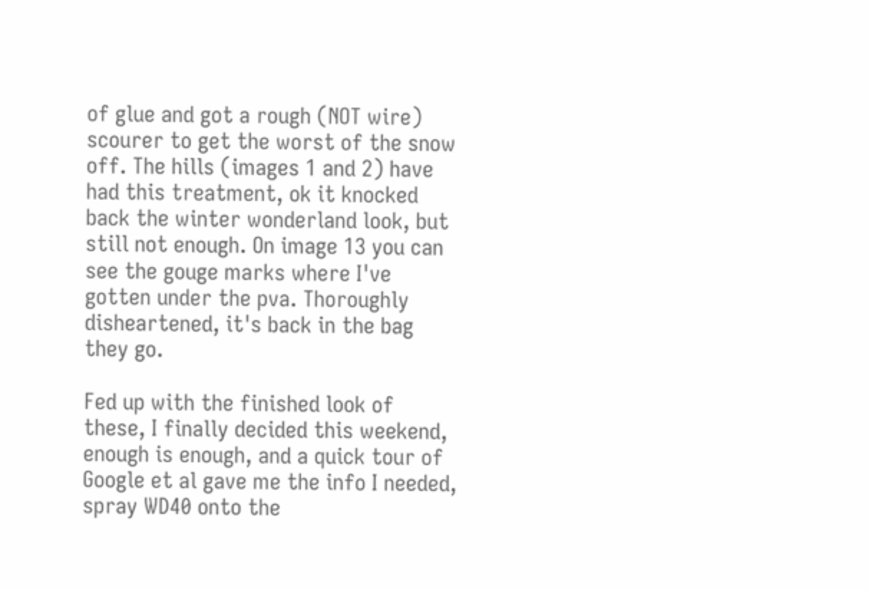of glue and got a rough (NOT wire) scourer to get the worst of the snow off. The hills (images 1 and 2) have had this treatment, ok it knocked back the winter wonderland look, but still not enough. On image 13 you can see the gouge marks where I've gotten under the pva. Thoroughly disheartened, it's back in the bag they go.

Fed up with the finished look of these, I finally decided this weekend, enough is enough, and a quick tour of Google et al gave me the info I needed, spray WD40 onto the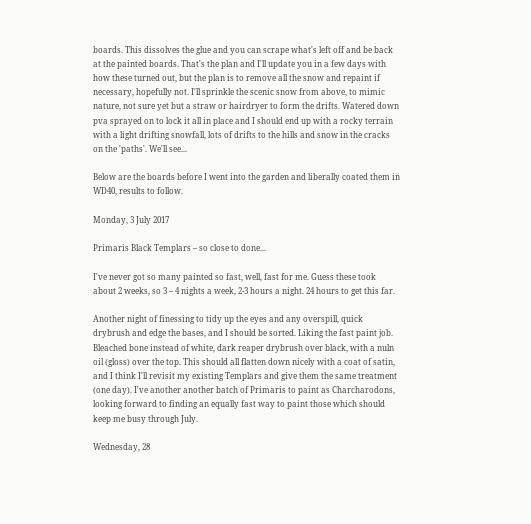boards. This dissolves the glue and you can scrape what's left off and be back at the painted boards. That's the plan and I'll update you in a few days with how these turned out, but the plan is to remove all the snow and repaint if necessary, hopefully not. I'll sprinkle the scenic snow from above, to mimic nature, not sure yet but a straw or hairdryer to form the drifts. Watered down pva sprayed on to lock it all in place and I should end up with a rocky terrain with a light drifting snowfall, lots of drifts to the hills and snow in the cracks on the 'paths'. We'll see...

Below are the boards before I went into the garden and liberally coated them in WD40, results to follow.

Monday, 3 July 2017

Primaris Black Templars – so close to done...

I've never got so many painted so fast, well, fast for me. Guess these took about 2 weeks, so 3 – 4 nights a week, 2-3 hours a night. 24 hours to get this far.

Another night of finessing to tidy up the eyes and any overspill, quick drybrush and edge the bases, and I should be sorted. Liking the fast paint job. Bleached bone instead of white, dark reaper drybrush over black, with a nuln oil (gloss) over the top. This should all flatten down nicely with a coat of satin, and I think I'll revisit my existing Templars and give them the same treatment (one day). I've another another batch of Primaris to paint as Charcharodons, looking forward to finding an equally fast way to paint those which should keep me busy through July.

Wednesday, 28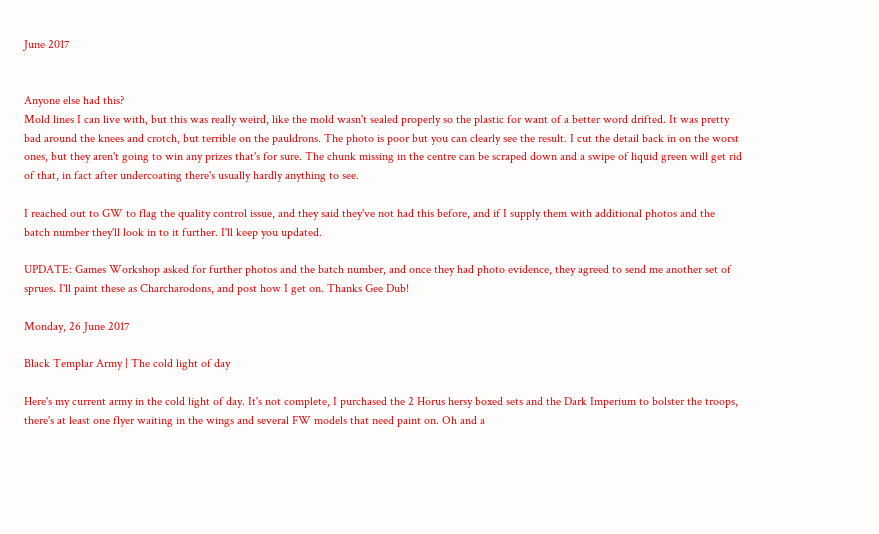June 2017


Anyone else had this?
Mold lines I can live with, but this was really weird, like the mold wasn't sealed properly so the plastic for want of a better word drifted. It was pretty bad around the knees and crotch, but terrible on the pauldrons. The photo is poor but you can clearly see the result. I cut the detail back in on the worst ones, but they aren't going to win any prizes that's for sure. The chunk missing in the centre can be scraped down and a swipe of liquid green will get rid of that, in fact after undercoating there's usually hardly anything to see.

I reached out to GW to flag the quality control issue, and they said they've not had this before, and if I supply them with additional photos and the batch number they'll look in to it further. I'll keep you updated.

UPDATE: Games Workshop asked for further photos and the batch number, and once they had photo evidence, they agreed to send me another set of sprues. I'll paint these as Charcharodons, and post how I get on. Thanks Gee Dub!

Monday, 26 June 2017

Black Templar Army | The cold light of day

Here's my current army in the cold light of day. It's not complete, I purchased the 2 Horus hersy boxed sets and the Dark Imperium to bolster the troops, there's at least one flyer waiting in the wings and several FW models that need paint on. Oh and a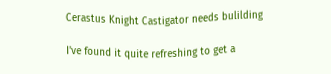Cerastus Knight Castigator needs bulilding

I've found it quite refreshing to get a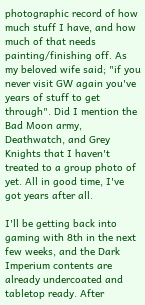photographic record of how much stuff I have, and how much of that needs painting/finishing off. As my beloved wife said; "if you never visit GW again you've years of stuff to get through". Did I mention the Bad Moon army, Deathwatch, and Grey Knights that I haven't treated to a group photo of yet. All in good time, I've got years after all.

I'll be getting back into gaming with 8th in the next few weeks, and the Dark Imperium contents are already undercoated and tabletop ready. After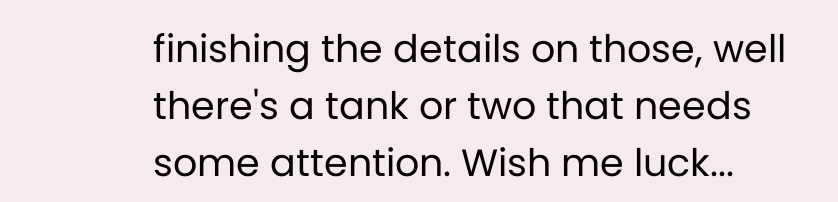finishing the details on those, well there's a tank or two that needs some attention. Wish me luck...